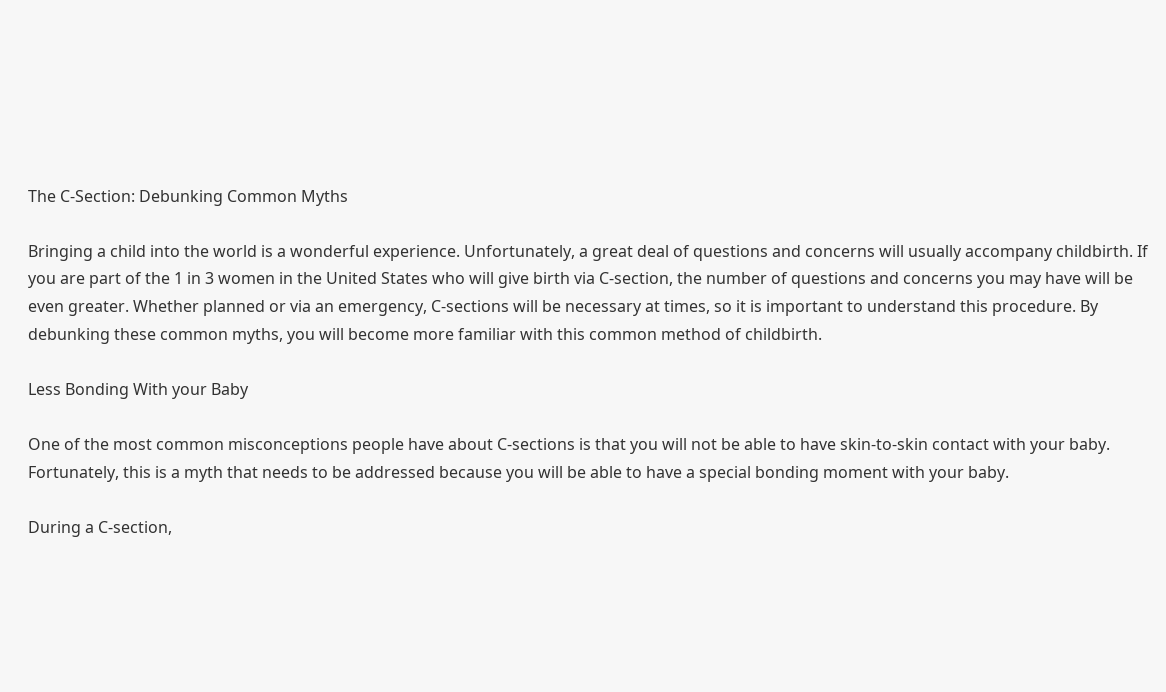The C-Section: Debunking Common Myths

Bringing a child into the world is a wonderful experience. Unfortunately, a great deal of questions and concerns will usually accompany childbirth. If you are part of the 1 in 3 women in the United States who will give birth via C-section, the number of questions and concerns you may have will be even greater. Whether planned or via an emergency, C-sections will be necessary at times, so it is important to understand this procedure. By debunking these common myths, you will become more familiar with this common method of childbirth.

Less Bonding With your Baby

One of the most common misconceptions people have about C-sections is that you will not be able to have skin-to-skin contact with your baby. Fortunately, this is a myth that needs to be addressed because you will be able to have a special bonding moment with your baby.

During a C-section,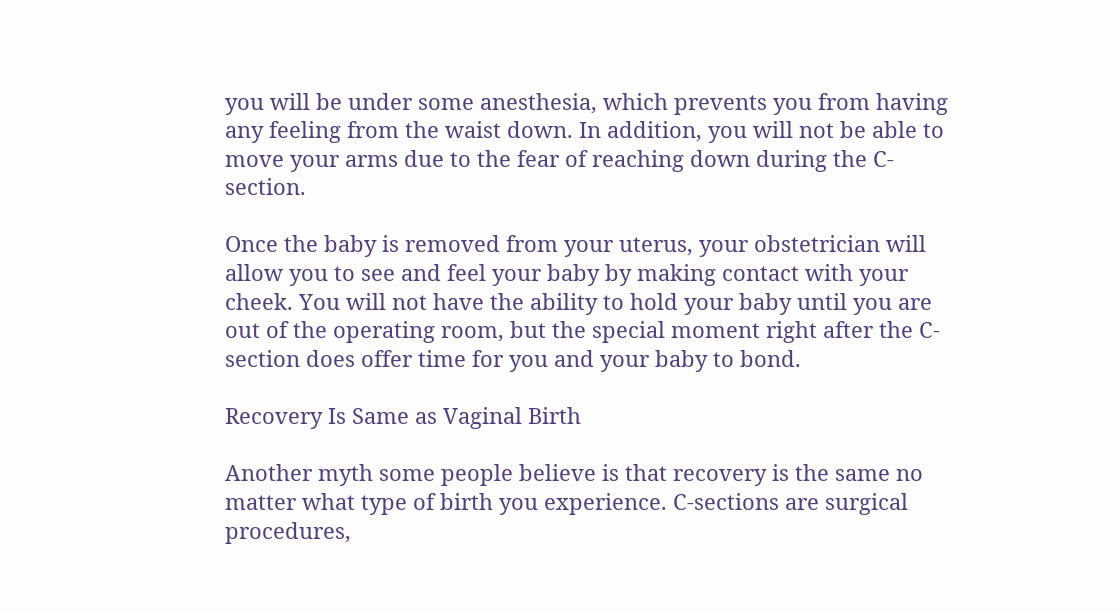you will be under some anesthesia, which prevents you from having any feeling from the waist down. In addition, you will not be able to move your arms due to the fear of reaching down during the C-section.

Once the baby is removed from your uterus, your obstetrician will allow you to see and feel your baby by making contact with your cheek. You will not have the ability to hold your baby until you are out of the operating room, but the special moment right after the C-section does offer time for you and your baby to bond.

Recovery Is Same as Vaginal Birth

Another myth some people believe is that recovery is the same no matter what type of birth you experience. C-sections are surgical procedures,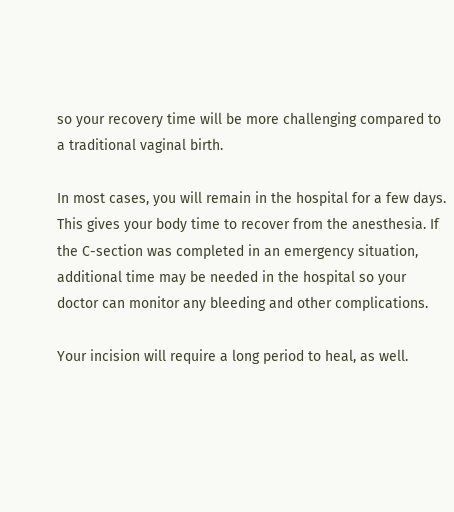so your recovery time will be more challenging compared to a traditional vaginal birth.

In most cases, you will remain in the hospital for a few days. This gives your body time to recover from the anesthesia. If the C-section was completed in an emergency situation, additional time may be needed in the hospital so your doctor can monitor any bleeding and other complications.

Your incision will require a long period to heal, as well.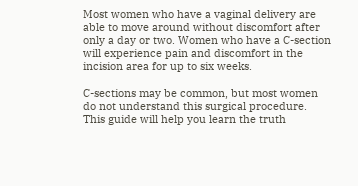Most women who have a vaginal delivery are able to move around without discomfort after only a day or two. Women who have a C-section will experience pain and discomfort in the incision area for up to six weeks.

C-sections may be common, but most women do not understand this surgical procedure. This guide will help you learn the truth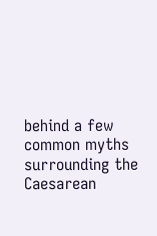behind a few common myths surrounding the Caesarean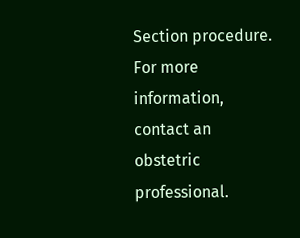Section procedure. For more information, contact an obstetric professional.